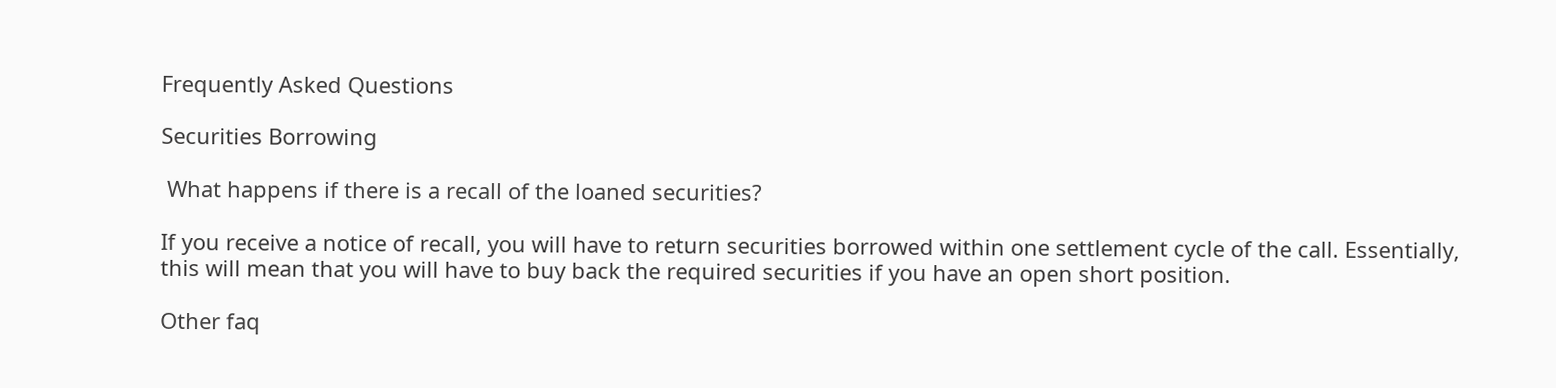Frequently Asked Questions

Securities Borrowing

 What happens if there is a recall of the loaned securities?

If you receive a notice of recall, you will have to return securities borrowed within one settlement cycle of the call. Essentially, this will mean that you will have to buy back the required securities if you have an open short position.

Other faq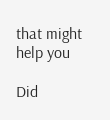that might help you

Did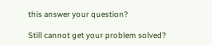this answer your question?

Still cannot get your problem solved?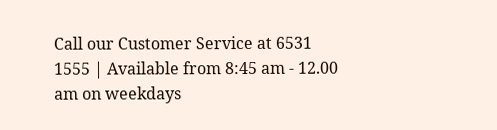Call our Customer Service at 6531 1555 | Available from 8:45 am - 12.00 am on weekdays